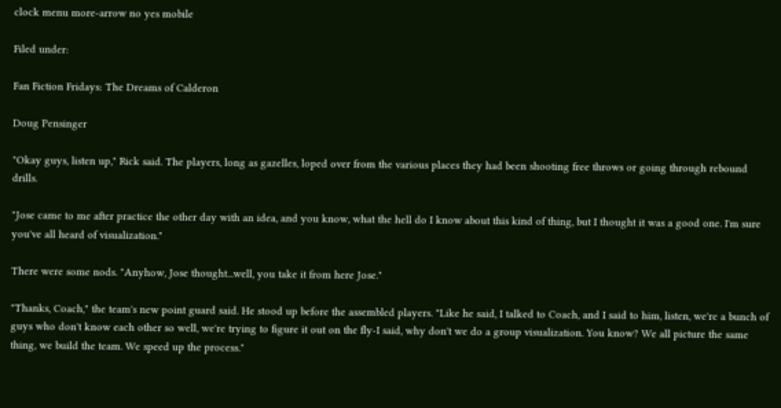clock menu more-arrow no yes mobile

Filed under:

Fan Fiction Fridays: The Dreams of Calderon

Doug Pensinger

"Okay guys, listen up," Rick said. The players, long as gazelles, loped over from the various places they had been shooting free throws or going through rebound drills.

"Jose came to me after practice the other day with an idea, and you know, what the hell do I know about this kind of thing, but I thought it was a good one. I'm sure you've all heard of visualization."

There were some nods. "Anyhow, Jose thought...well, you take it from here Jose."

"Thanks, Coach," the team's new point guard said. He stood up before the assembled players. "Like he said, I talked to Coach, and I said to him, listen, we're a bunch of guys who don't know each other so well, we're trying to figure it out on the fly-I said, why don't we do a group visualization. You know? We all picture the same thing, we build the team. We speed up the process."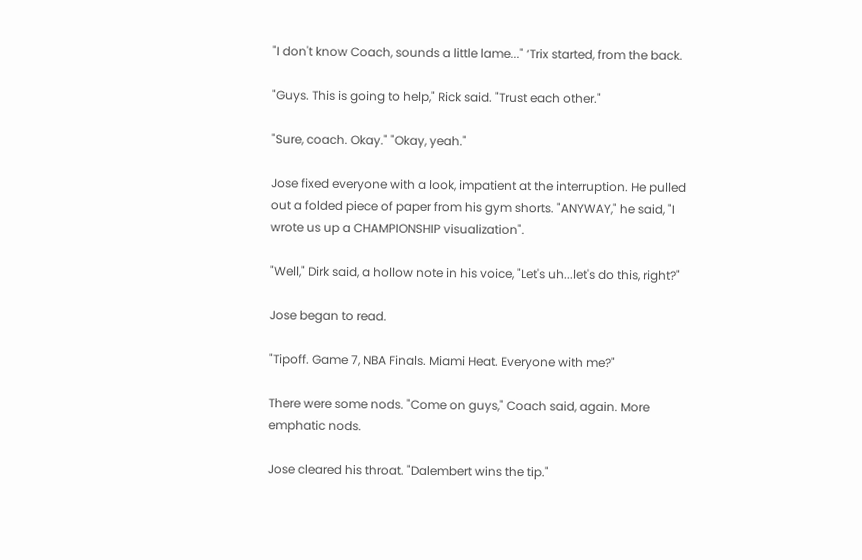"I don't know Coach, sounds a little lame..." ‘Trix started, from the back.

"Guys. This is going to help," Rick said. "Trust each other."

"Sure, coach. Okay." "Okay, yeah."

Jose fixed everyone with a look, impatient at the interruption. He pulled out a folded piece of paper from his gym shorts. "ANYWAY," he said, "I wrote us up a CHAMPIONSHIP visualization".

"Well," Dirk said, a hollow note in his voice, "Let's uh...let's do this, right?"

Jose began to read.

"Tipoff. Game 7, NBA Finals. Miami Heat. Everyone with me?"

There were some nods. "Come on guys," Coach said, again. More emphatic nods.

Jose cleared his throat. "Dalembert wins the tip."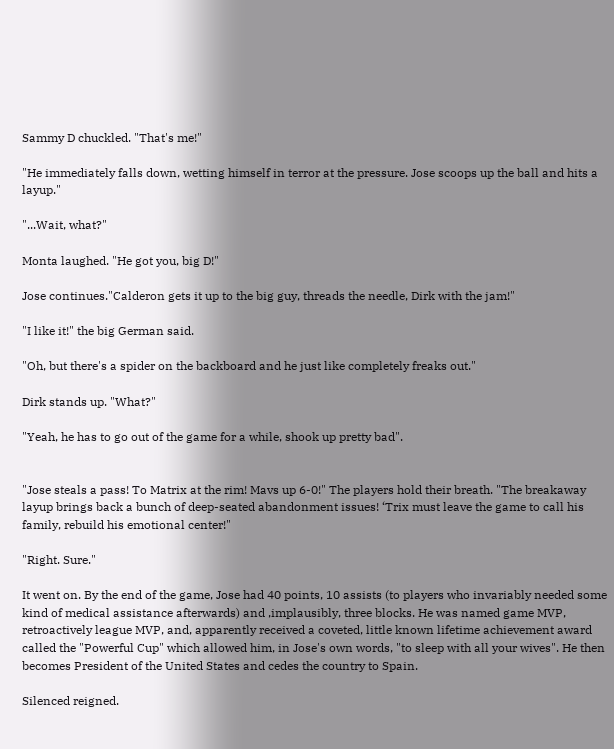Sammy D chuckled. "That's me!"

"He immediately falls down, wetting himself in terror at the pressure. Jose scoops up the ball and hits a layup."

"...Wait, what?"

Monta laughed. "He got you, big D!"

Jose continues."Calderon gets it up to the big guy, threads the needle, Dirk with the jam!"

"I like it!" the big German said.

"Oh, but there's a spider on the backboard and he just like completely freaks out."

Dirk stands up. "What?"

"Yeah, he has to go out of the game for a while, shook up pretty bad".


"Jose steals a pass! To Matrix at the rim! Mavs up 6-0!" The players hold their breath. "The breakaway  layup brings back a bunch of deep-seated abandonment issues! ‘Trix must leave the game to call his family, rebuild his emotional center!"

"Right. Sure."

It went on. By the end of the game, Jose had 40 points, 10 assists (to players who invariably needed some kind of medical assistance afterwards) and ,implausibly, three blocks. He was named game MVP, retroactively league MVP, and, apparently received a coveted, little known lifetime achievement award called the "Powerful Cup" which allowed him, in Jose's own words, "to sleep with all your wives". He then becomes President of the United States and cedes the country to Spain.

Silenced reigned.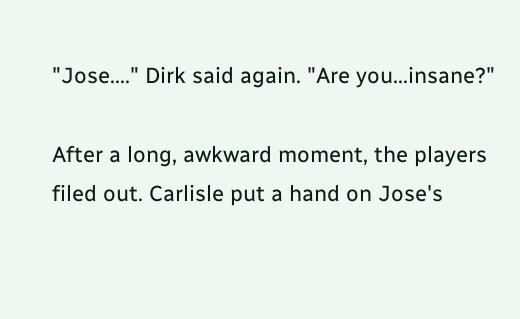"Jose...." Dirk said again. "Are you...insane?"

After a long, awkward moment, the players filed out. Carlisle put a hand on Jose's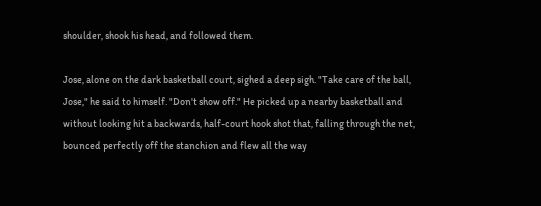shoulder, shook his head, and followed them.

Jose, alone on the dark basketball court, sighed a deep sigh. "Take care of the ball, Jose," he said to himself. "Don't show off." He picked up a nearby basketball and without looking hit a backwards, half-court hook shot that, falling through the net, bounced perfectly off the stanchion and flew all the way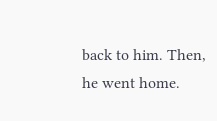back to him. Then, he went home.